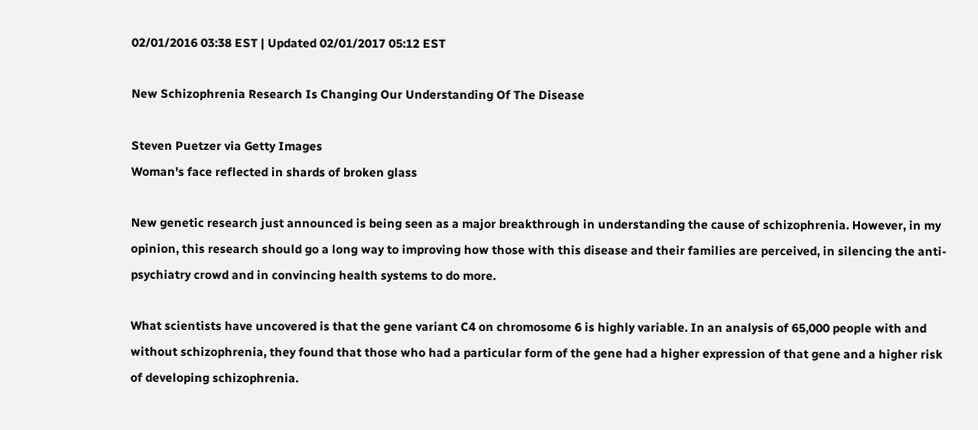02/01/2016 03:38 EST | Updated 02/01/2017 05:12 EST

New Schizophrenia Research Is Changing Our Understanding Of The Disease

Steven Puetzer via Getty Images
Woman's face reflected in shards of broken glass

New genetic research just announced is being seen as a major breakthrough in understanding the cause of schizophrenia. However, in my opinion, this research should go a long way to improving how those with this disease and their families are perceived, in silencing the anti-psychiatry crowd and in convincing health systems to do more.

What scientists have uncovered is that the gene variant C4 on chromosome 6 is highly variable. In an analysis of 65,000 people with and without schizophrenia, they found that those who had a particular form of the gene had a higher expression of that gene and a higher risk of developing schizophrenia.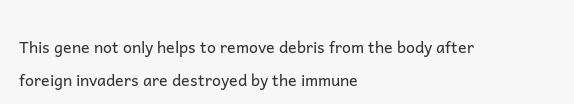This gene not only helps to remove debris from the body after foreign invaders are destroyed by the immune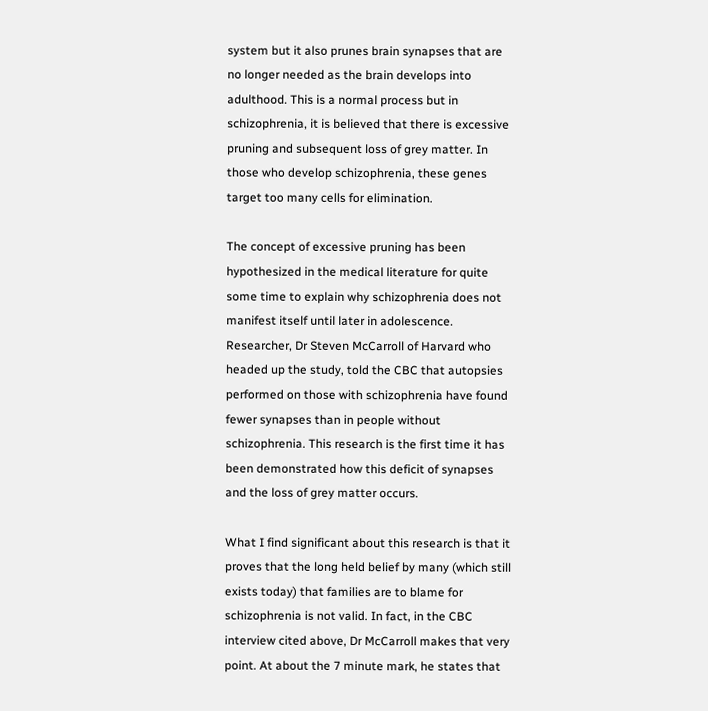system but it also prunes brain synapses that are no longer needed as the brain develops into adulthood. This is a normal process but in schizophrenia, it is believed that there is excessive pruning and subsequent loss of grey matter. In those who develop schizophrenia, these genes target too many cells for elimination.

The concept of excessive pruning has been hypothesized in the medical literature for quite some time to explain why schizophrenia does not manifest itself until later in adolescence. Researcher, Dr Steven McCarroll of Harvard who headed up the study, told the CBC that autopsies performed on those with schizophrenia have found fewer synapses than in people without schizophrenia. This research is the first time it has been demonstrated how this deficit of synapses and the loss of grey matter occurs.

What I find significant about this research is that it proves that the long held belief by many (which still exists today) that families are to blame for schizophrenia is not valid. In fact, in the CBC interview cited above, Dr McCarroll makes that very point. At about the 7 minute mark, he states that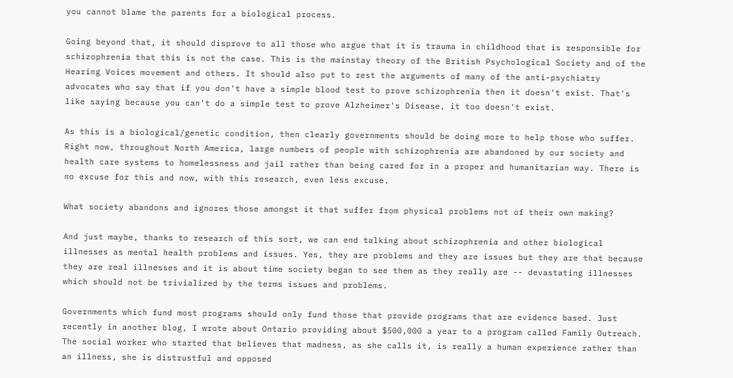you cannot blame the parents for a biological process.

Going beyond that, it should disprove to all those who argue that it is trauma in childhood that is responsible for schizophrenia that this is not the case. This is the mainstay theory of the British Psychological Society and of the Hearing Voices movement and others. It should also put to rest the arguments of many of the anti-psychiatry advocates who say that if you don't have a simple blood test to prove schizophrenia then it doesn't exist. That's like saying because you can't do a simple test to prove Alzheimer's Disease, it too doesn't exist.

As this is a biological/genetic condition, then clearly governments should be doing more to help those who suffer. Right now, throughout North America, large numbers of people with schizophrenia are abandoned by our society and health care systems to homelessness and jail rather than being cared for in a proper and humanitarian way. There is no excuse for this and now, with this research, even less excuse.

What society abandons and ignores those amongst it that suffer from physical problems not of their own making?

And just maybe, thanks to research of this sort, we can end talking about schizophrenia and other biological illnesses as mental health problems and issues. Yes, they are problems and they are issues but they are that because they are real illnesses and it is about time society began to see them as they really are -- devastating illnesses which should not be trivialized by the terms issues and problems.

Governments which fund most programs should only fund those that provide programs that are evidence based. Just recently in another blog, I wrote about Ontario providing about $500,000 a year to a program called Family Outreach. The social worker who started that believes that madness, as she calls it, is really a human experience rather than an illness, she is distrustful and opposed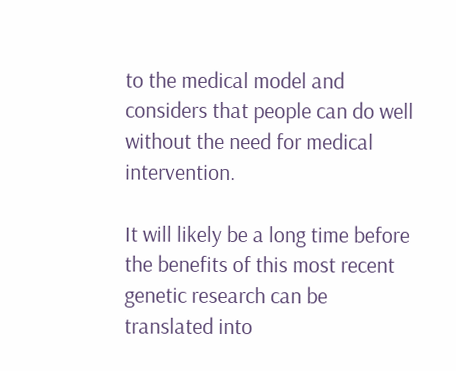to the medical model and considers that people can do well without the need for medical intervention.

It will likely be a long time before the benefits of this most recent genetic research can be translated into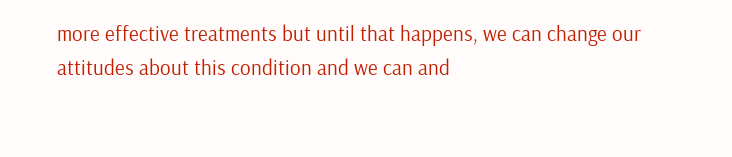more effective treatments but until that happens, we can change our attitudes about this condition and we can and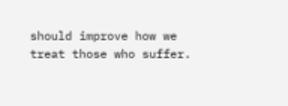should improve how we treat those who suffer.